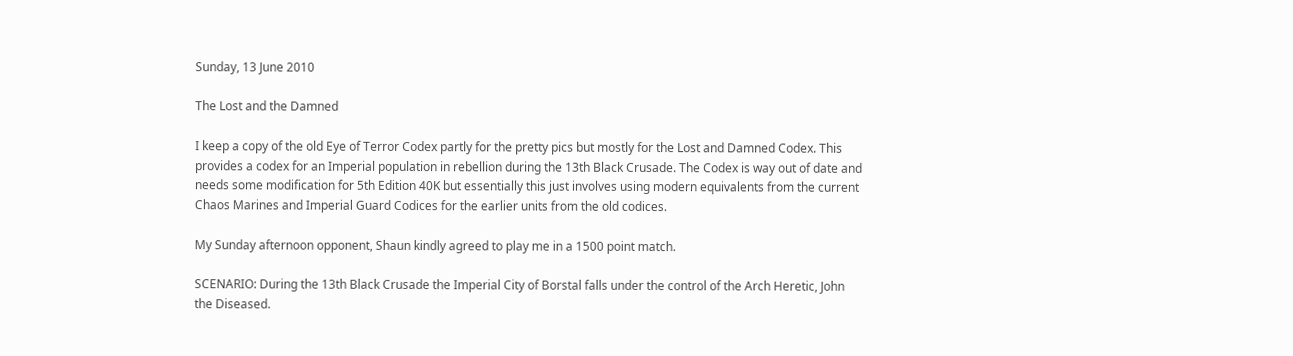Sunday, 13 June 2010

The Lost and the Damned

I keep a copy of the old Eye of Terror Codex partly for the pretty pics but mostly for the Lost and Damned Codex. This provides a codex for an Imperial population in rebellion during the 13th Black Crusade. The Codex is way out of date and needs some modification for 5th Edition 40K but essentially this just involves using modern equivalents from the current Chaos Marines and Imperial Guard Codices for the earlier units from the old codices.

My Sunday afternoon opponent, Shaun kindly agreed to play me in a 1500 point match.

SCENARIO: During the 13th Black Crusade the Imperial City of Borstal falls under the control of the Arch Heretic, John the Diseased.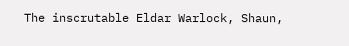The inscrutable Eldar Warlock, Shaun,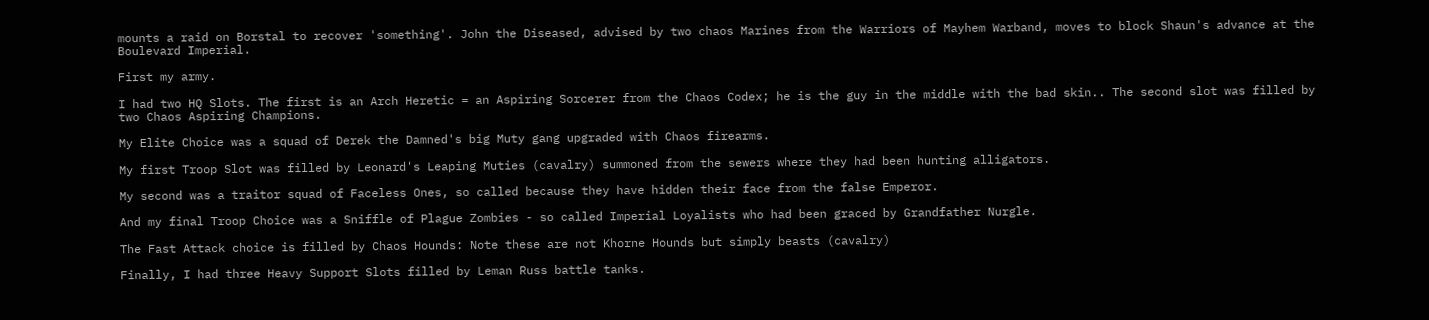mounts a raid on Borstal to recover 'something'. John the Diseased, advised by two chaos Marines from the Warriors of Mayhem Warband, moves to block Shaun's advance at the Boulevard Imperial.

First my army.

I had two HQ Slots. The first is an Arch Heretic = an Aspiring Sorcerer from the Chaos Codex; he is the guy in the middle with the bad skin.. The second slot was filled by two Chaos Aspiring Champions.

My Elite Choice was a squad of Derek the Damned's big Muty gang upgraded with Chaos firearms.

My first Troop Slot was filled by Leonard's Leaping Muties (cavalry) summoned from the sewers where they had been hunting alligators.

My second was a traitor squad of Faceless Ones, so called because they have hidden their face from the false Emperor.

And my final Troop Choice was a Sniffle of Plague Zombies - so called Imperial Loyalists who had been graced by Grandfather Nurgle.

The Fast Attack choice is filled by Chaos Hounds: Note these are not Khorne Hounds but simply beasts (cavalry)

Finally, I had three Heavy Support Slots filled by Leman Russ battle tanks.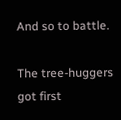And so to battle.

The tree-huggers got first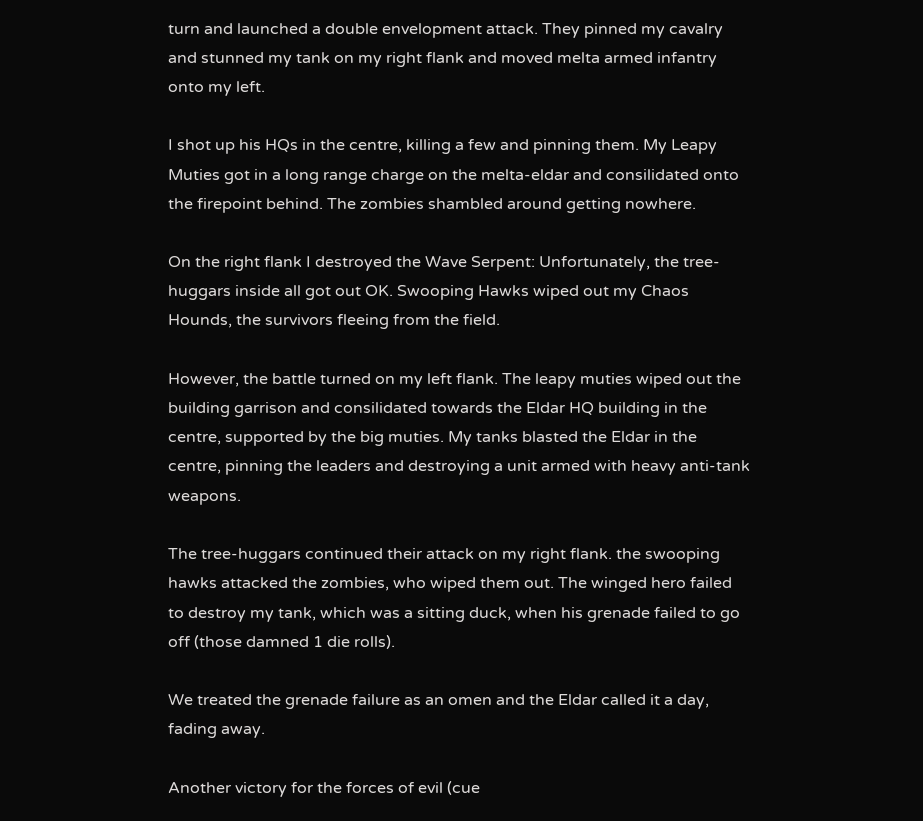turn and launched a double envelopment attack. They pinned my cavalry and stunned my tank on my right flank and moved melta armed infantry onto my left.

I shot up his HQs in the centre, killing a few and pinning them. My Leapy Muties got in a long range charge on the melta-eldar and consilidated onto the firepoint behind. The zombies shambled around getting nowhere.

On the right flank I destroyed the Wave Serpent: Unfortunately, the tree-huggars inside all got out OK. Swooping Hawks wiped out my Chaos Hounds, the survivors fleeing from the field.

However, the battle turned on my left flank. The leapy muties wiped out the building garrison and consilidated towards the Eldar HQ building in the centre, supported by the big muties. My tanks blasted the Eldar in the centre, pinning the leaders and destroying a unit armed with heavy anti-tank weapons.

The tree-huggars continued their attack on my right flank. the swooping hawks attacked the zombies, who wiped them out. The winged hero failed to destroy my tank, which was a sitting duck, when his grenade failed to go off (those damned 1 die rolls).

We treated the grenade failure as an omen and the Eldar called it a day, fading away.

Another victory for the forces of evil (cue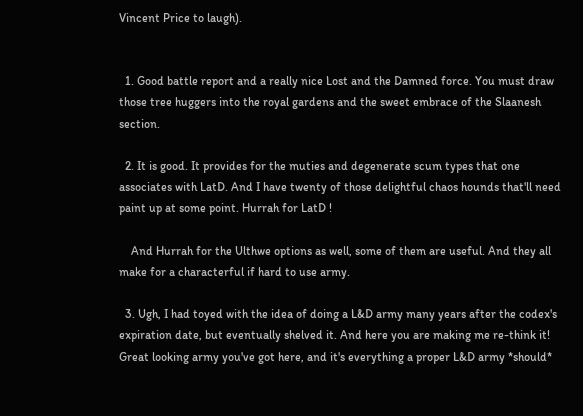Vincent Price to laugh).


  1. Good battle report and a really nice Lost and the Damned force. You must draw those tree huggers into the royal gardens and the sweet embrace of the Slaanesh section.

  2. It is good. It provides for the muties and degenerate scum types that one associates with LatD. And I have twenty of those delightful chaos hounds that'll need paint up at some point. Hurrah for LatD !

    And Hurrah for the Ulthwe options as well, some of them are useful. And they all make for a characterful if hard to use army.

  3. Ugh, I had toyed with the idea of doing a L&D army many years after the codex's expiration date, but eventually shelved it. And here you are making me re-think it! Great looking army you've got here, and it's everything a proper L&D army *should*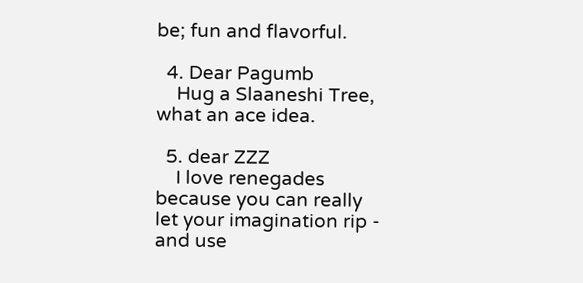be; fun and flavorful.

  4. Dear Pagumb
    Hug a Slaaneshi Tree, what an ace idea.

  5. dear ZZZ
    I love renegades because you can really let your imagination rip - and use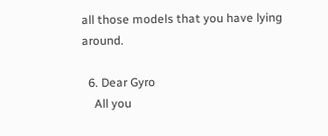all those models that you have lying around.

  6. Dear Gyro
    All you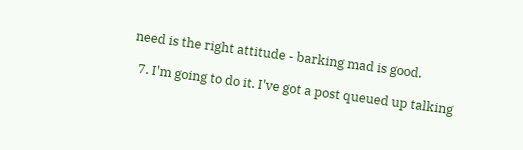need is the right attitude - barking mad is good.

  7. I'm going to do it. I've got a post queued up talking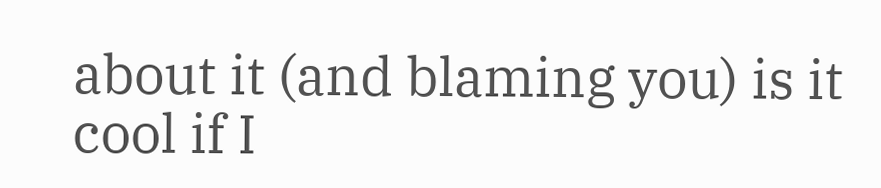about it (and blaming you) is it cool if I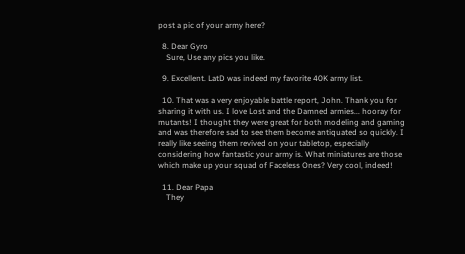post a pic of your army here?

  8. Dear Gyro
    Sure, Use any pics you like.

  9. Excellent. LatD was indeed my favorite 40K army list.

  10. That was a very enjoyable battle report, John. Thank you for sharing it with us. I love Lost and the Damned armies... hooray for mutants! I thought they were great for both modeling and gaming and was therefore sad to see them become antiquated so quickly. I really like seeing them revived on your tabletop, especially considering how fantastic your army is. What miniatures are those which make up your squad of Faceless Ones? Very cool, indeed!

  11. Dear Papa
    They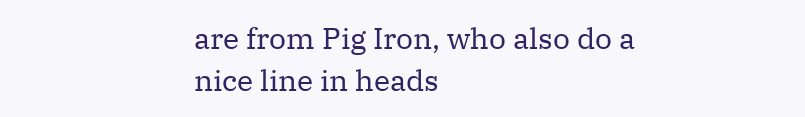are from Pig Iron, who also do a nice line in heads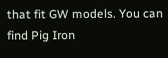that fit GW models. You can find Pig Iron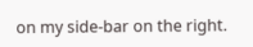on my side-bar on the right.